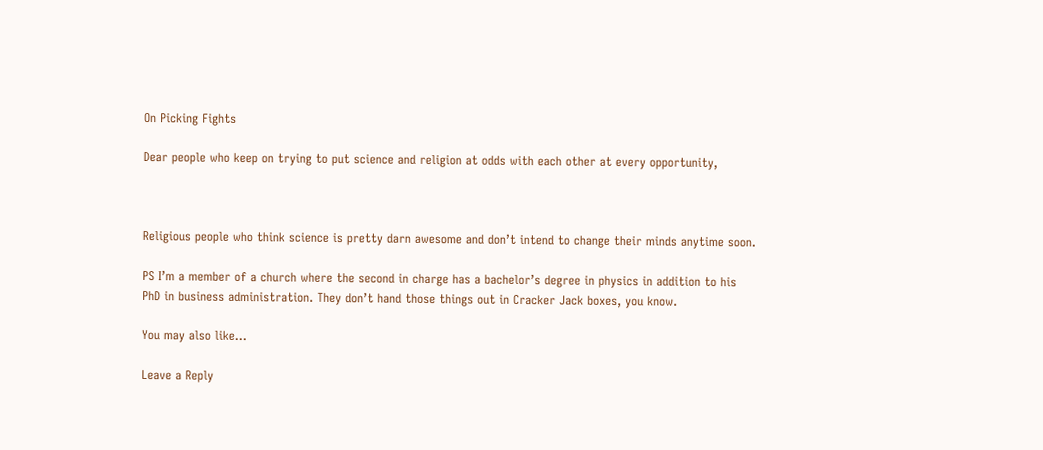On Picking Fights

Dear people who keep on trying to put science and religion at odds with each other at every opportunity,



Religious people who think science is pretty darn awesome and don’t intend to change their minds anytime soon.

PS I’m a member of a church where the second in charge has a bachelor’s degree in physics in addition to his PhD in business administration. They don’t hand those things out in Cracker Jack boxes, you know.

You may also like...

Leave a Reply